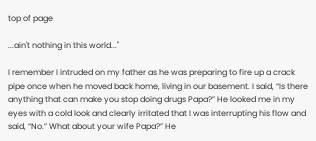top of page

...ain't nothing in this world..."

I remember I intruded on my father as he was preparing to fire up a crack pipe once when he moved back home, living in our basement. I said, “Is there anything that can make you stop doing drugs Papa?” He looked me in my eyes with a cold look and clearly irritated that I was interrupting his flow and said, “No.” What about your wife Papa?” He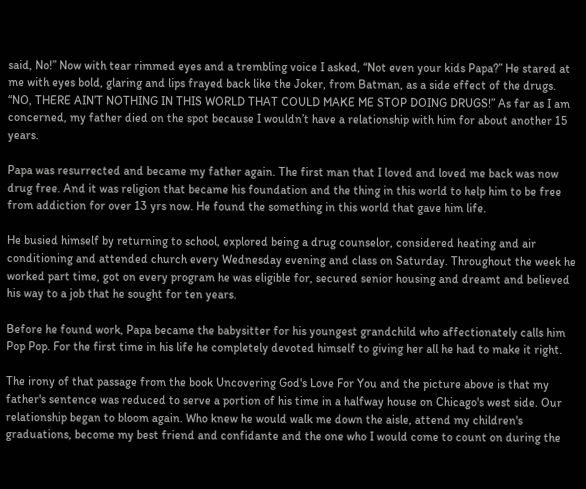said, No!” Now with tear rimmed eyes and a trembling voice I asked, “Not even your kids Papa?” He stared at me with eyes bold, glaring and lips frayed back like the Joker, from Batman, as a side effect of the drugs. “NO, THERE AIN’T NOTHING IN THIS WORLD THAT COULD MAKE ME STOP DOING DRUGS!” As far as I am concerned, my father died on the spot because I wouldn’t have a relationship with him for about another 15 years.

Papa was resurrected and became my father again. The first man that I loved and loved me back was now drug free. And it was religion that became his foundation and the thing in this world to help him to be free from addiction for over 13 yrs now. He found the something in this world that gave him life.

He busied himself by returning to school, explored being a drug counselor, considered heating and air conditioning and attended church every Wednesday evening and class on Saturday. Throughout the week he worked part time, got on every program he was eligible for, secured senior housing and dreamt and believed his way to a job that he sought for ten years.

Before he found work, Papa became the babysitter for his youngest grandchild who affectionately calls him Pop Pop. For the first time in his life he completely devoted himself to giving her all he had to make it right.

The irony of that passage from the book Uncovering God's Love For You and the picture above is that my father's sentence was reduced to serve a portion of his time in a halfway house on Chicago's west side. Our relationship began to bloom again. Who knew he would walk me down the aisle, attend my children's graduations, become my best friend and confidante and the one who I would come to count on during the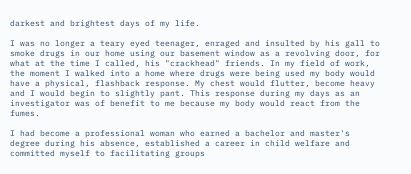darkest and brightest days of my life.

I was no longer a teary eyed teenager, enraged and insulted by his gall to smoke drugs in our home using our basement window as a revolving door, for what at the time I called, his "crackhead" friends. In my field of work, the moment I walked into a home where drugs were being used my body would have a physical, flashback response. My chest would flutter, become heavy and I would begin to slightly pant. This response during my days as an investigator was of benefit to me because my body would react from the fumes.

I had become a professional woman who earned a bachelor and master's degree during his absence, established a career in child welfare and committed myself to facilitating groups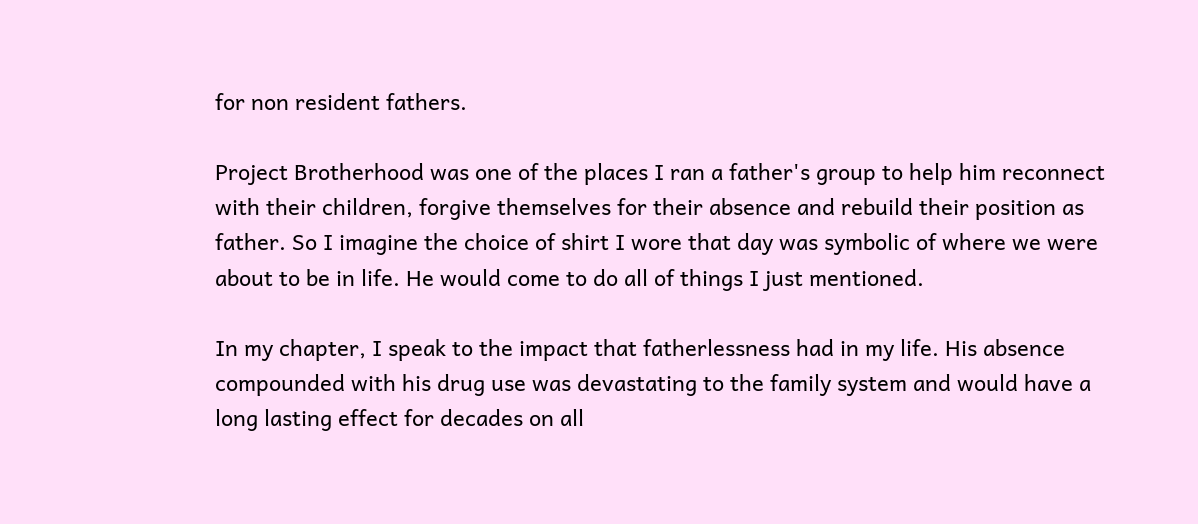for non resident fathers.

Project Brotherhood was one of the places I ran a father's group to help him reconnect with their children, forgive themselves for their absence and rebuild their position as father. So I imagine the choice of shirt I wore that day was symbolic of where we were about to be in life. He would come to do all of things I just mentioned.

In my chapter, I speak to the impact that fatherlessness had in my life. His absence compounded with his drug use was devastating to the family system and would have a long lasting effect for decades on all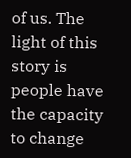of us. The light of this story is people have the capacity to change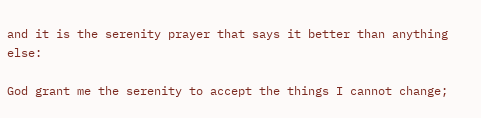and it is the serenity prayer that says it better than anything else:

God grant me the serenity to accept the things I cannot change;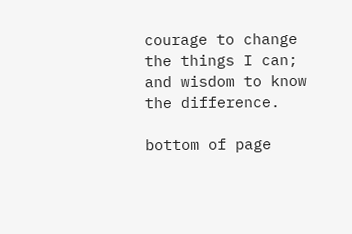courage to change the things I can; and wisdom to know the difference.

bottom of page